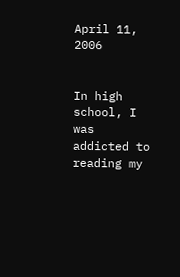April 11, 2006


In high school, I was addicted to reading my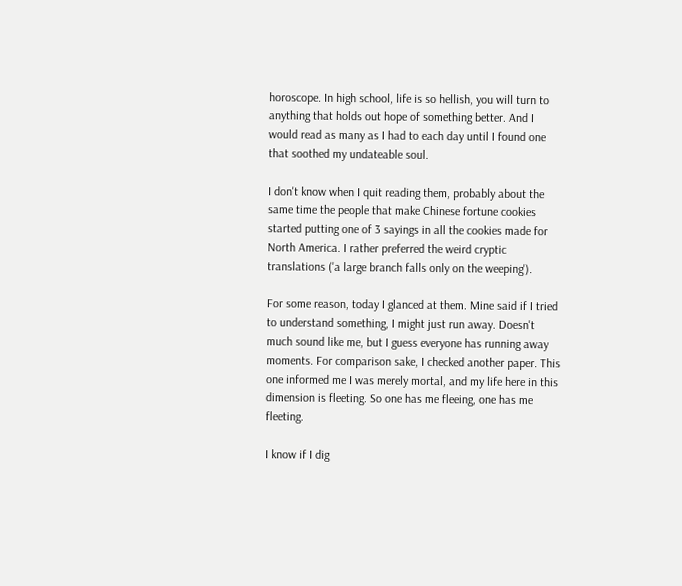horoscope. In high school, life is so hellish, you will turn to anything that holds out hope of something better. And I would read as many as I had to each day until I found one that soothed my undateable soul.

I don't know when I quit reading them, probably about the same time the people that make Chinese fortune cookies started putting one of 3 sayings in all the cookies made for North America. I rather preferred the weird cryptic translations ('a large branch falls only on the weeping').

For some reason, today I glanced at them. Mine said if I tried to understand something, I might just run away. Doesn't much sound like me, but I guess everyone has running away moments. For comparison sake, I checked another paper. This one informed me I was merely mortal, and my life here in this dimension is fleeting. So one has me fleeing, one has me fleeting.

I know if I dig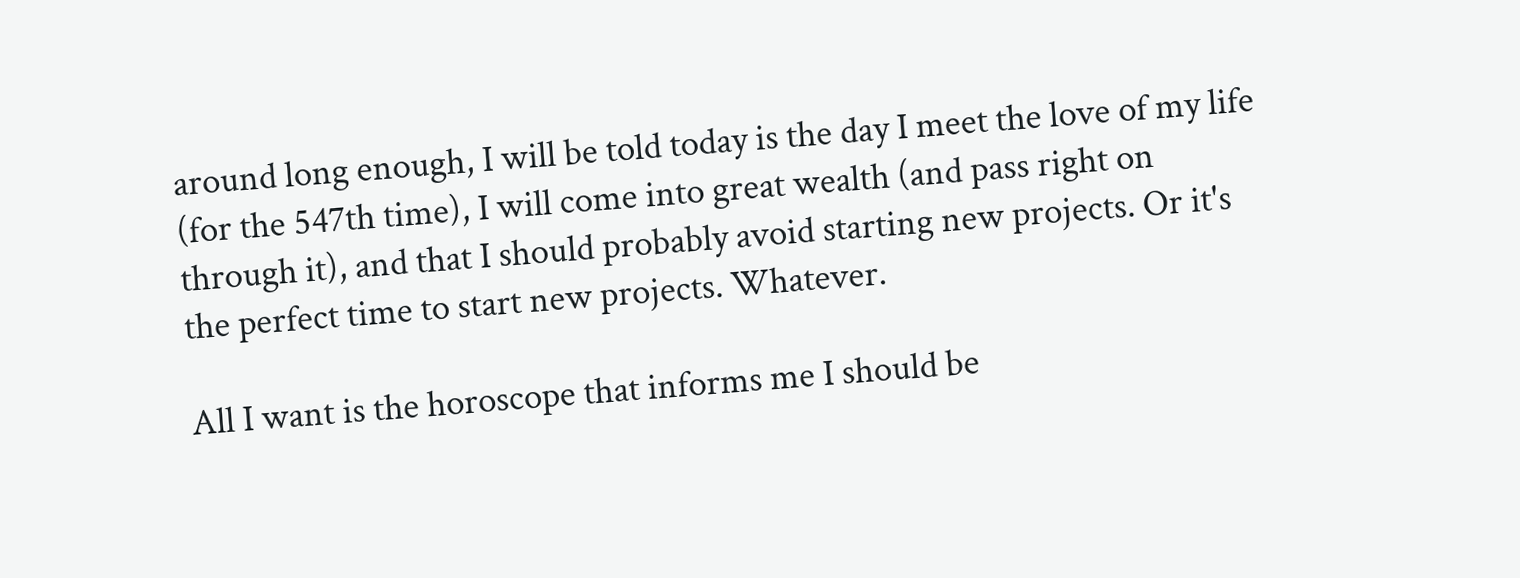around long enough, I will be told today is the day I meet the love of my life (for the 547th time), I will come into great wealth (and pass right on through it), and that I should probably avoid starting new projects. Or it's the perfect time to start new projects. Whatever.

All I want is the horoscope that informs me I should be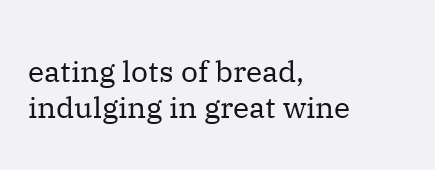eating lots of bread, indulging in great wine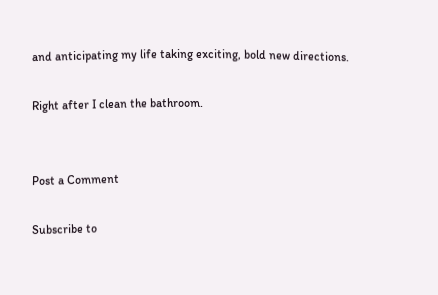and anticipating my life taking exciting, bold new directions.

Right after I clean the bathroom.


Post a Comment

Subscribe to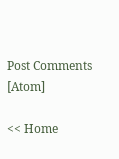Post Comments [Atom]

<< Home